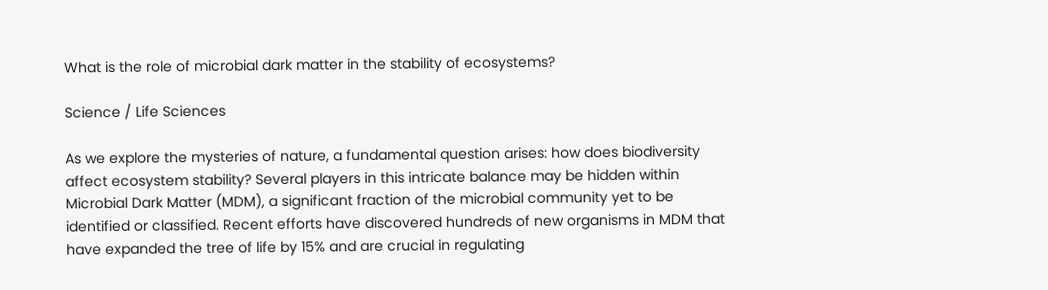What is the role of microbial dark matter in the stability of ecosystems?

Science / Life Sciences

As we explore the mysteries of nature, a fundamental question arises: how does biodiversity affect ecosystem stability? Several players in this intricate balance may be hidden within Microbial Dark Matter (MDM), a significant fraction of the microbial community yet to be identified or classified. Recent efforts have discovered hundreds of new organisms in MDM that have expanded the tree of life by 15% and are crucial in regulating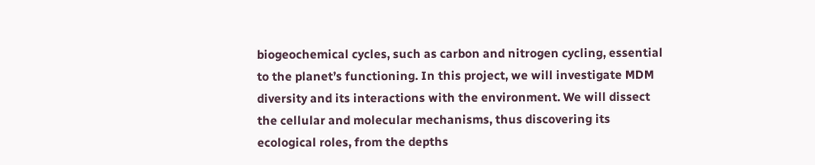biogeochemical cycles, such as carbon and nitrogen cycling, essential to the planet’s functioning. In this project, we will investigate MDM diversity and its interactions with the environment. We will dissect the cellular and molecular mechanisms, thus discovering its ecological roles, from the depths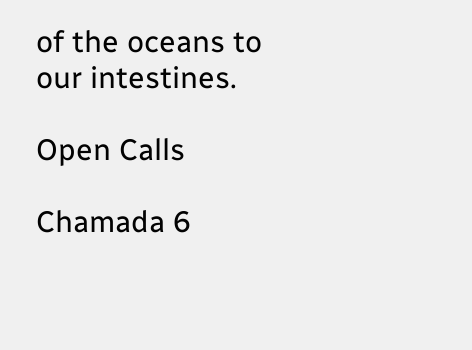of the oceans to our intestines.

Open Calls

Chamada 6